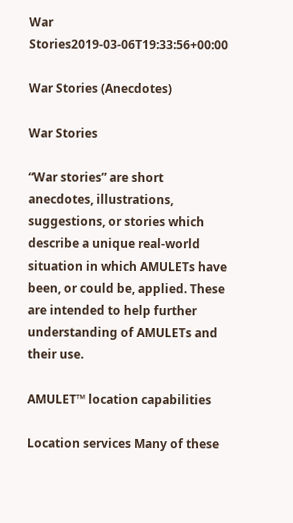War Stories2019-03-06T19:33:56+00:00

War Stories (Anecdotes)

War Stories

“War stories” are short anecdotes, illustrations, suggestions, or stories which describe a unique real-world situation in which AMULETs have been, or could be, applied. These are intended to help further understanding of AMULETs and their use.

AMULET™ location capabilities

Location services Many of these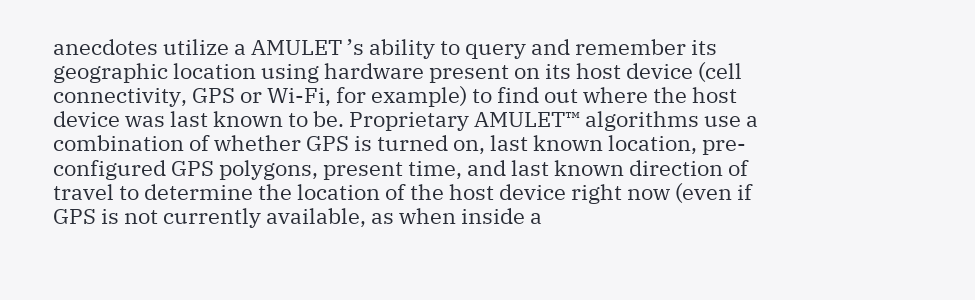anecdotes utilize a AMULET ’s ability to query and remember its geographic location using hardware present on its host device (cell connectivity, GPS or Wi-Fi, for example) to find out where the host device was last known to be. Proprietary AMULET™ algorithms use a combination of whether GPS is turned on, last known location, pre-configured GPS polygons, present time, and last known direction of travel to determine the location of the host device right now (even if GPS is not currently available, as when inside a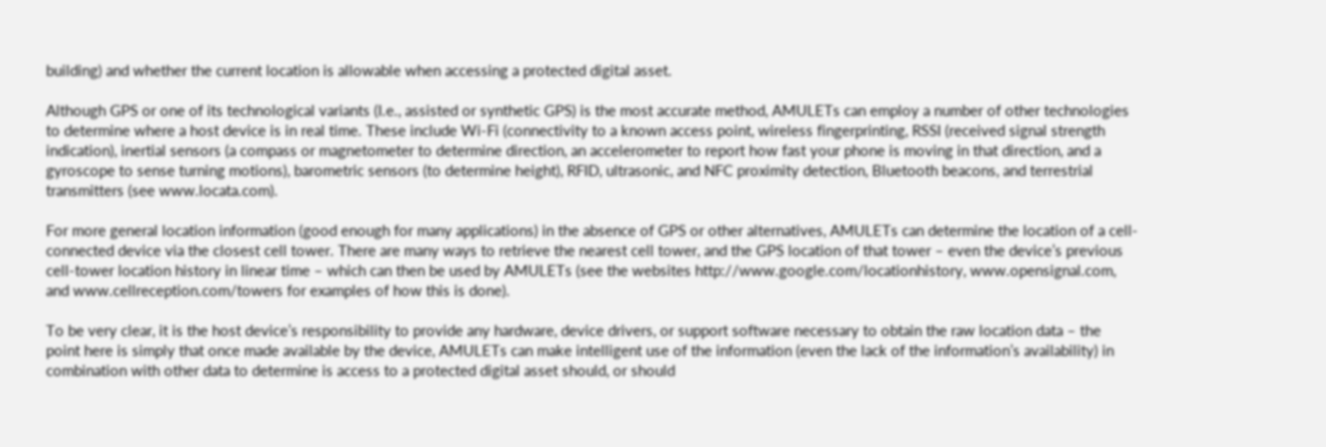building) and whether the current location is allowable when accessing a protected digital asset.

Although GPS or one of its technological variants (I.e., assisted or synthetic GPS) is the most accurate method, AMULETs can employ a number of other technologies to determine where a host device is in real time. These include Wi-Fi (connectivity to a known access point, wireless fingerprinting, RSSI (received signal strength indication), inertial sensors (a compass or magnetometer to determine direction, an accelerometer to report how fast your phone is moving in that direction, and a gyroscope to sense turning motions), barometric sensors (to determine height), RFID, ultrasonic, and NFC proximity detection, Bluetooth beacons, and terrestrial transmitters (see www.locata.com).

For more general location information (good enough for many applications) in the absence of GPS or other alternatives, AMULETs can determine the location of a cell-connected device via the closest cell tower. There are many ways to retrieve the nearest cell tower, and the GPS location of that tower – even the device’s previous cell-tower location history in linear time – which can then be used by AMULETs (see the websites http://www.google.com/locationhistory, www.opensignal.com, and www.cellreception.com/towers for examples of how this is done).

To be very clear, it is the host device’s responsibility to provide any hardware, device drivers, or support software necessary to obtain the raw location data – the point here is simply that once made available by the device, AMULETs can make intelligent use of the information (even the lack of the information’s availability) in combination with other data to determine is access to a protected digital asset should, or should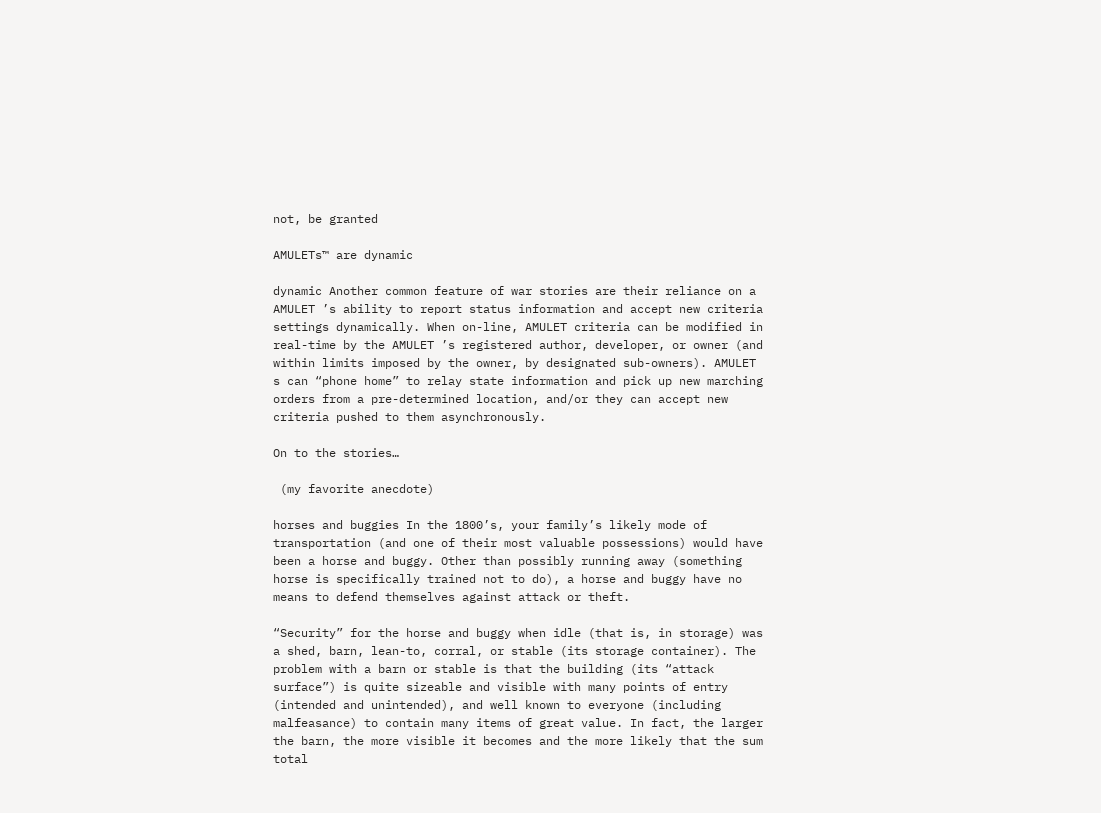not, be granted

AMULETs™ are dynamic

dynamic Another common feature of war stories are their reliance on a AMULET ’s ability to report status information and accept new criteria settings dynamically. When on-line, AMULET criteria can be modified in real-time by the AMULET ’s registered author, developer, or owner (and within limits imposed by the owner, by designated sub-owners). AMULET s can “phone home” to relay state information and pick up new marching orders from a pre-determined location, and/or they can accept new criteria pushed to them asynchronously.

On to the stories…

 (my favorite anecdote)

horses and buggies In the 1800’s, your family’s likely mode of transportation (and one of their most valuable possessions) would have been a horse and buggy. Other than possibly running away (something horse is specifically trained not to do), a horse and buggy have no means to defend themselves against attack or theft.

“Security” for the horse and buggy when idle (that is, in storage) was a shed, barn, lean-to, corral, or stable (its storage container). The problem with a barn or stable is that the building (its “attack surface”) is quite sizeable and visible with many points of entry (intended and unintended), and well known to everyone (including malfeasance) to contain many items of great value. In fact, the larger the barn, the more visible it becomes and the more likely that the sum total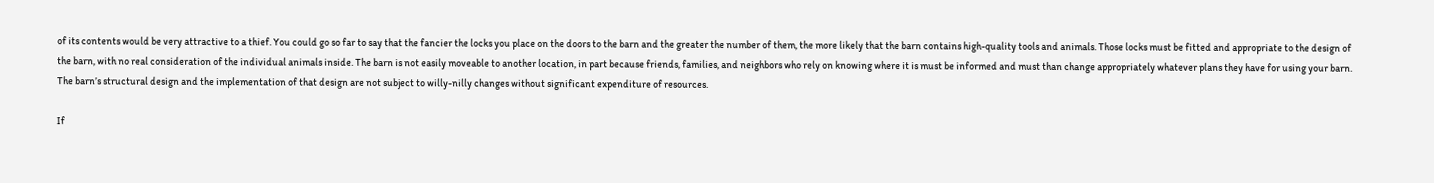of its contents would be very attractive to a thief. You could go so far to say that the fancier the locks you place on the doors to the barn and the greater the number of them, the more likely that the barn contains high-quality tools and animals. Those locks must be fitted and appropriate to the design of the barn, with no real consideration of the individual animals inside. The barn is not easily moveable to another location, in part because friends, families, and neighbors who rely on knowing where it is must be informed and must than change appropriately whatever plans they have for using your barn. The barn’s structural design and the implementation of that design are not subject to willy-nilly changes without significant expenditure of resources.

If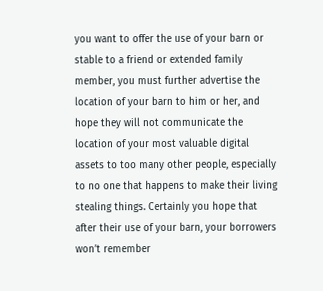you want to offer the use of your barn or stable to a friend or extended family member, you must further advertise the location of your barn to him or her, and hope they will not communicate the location of your most valuable digital assets to too many other people, especially to no one that happens to make their living stealing things. Certainly you hope that after their use of your barn, your borrowers won’t remember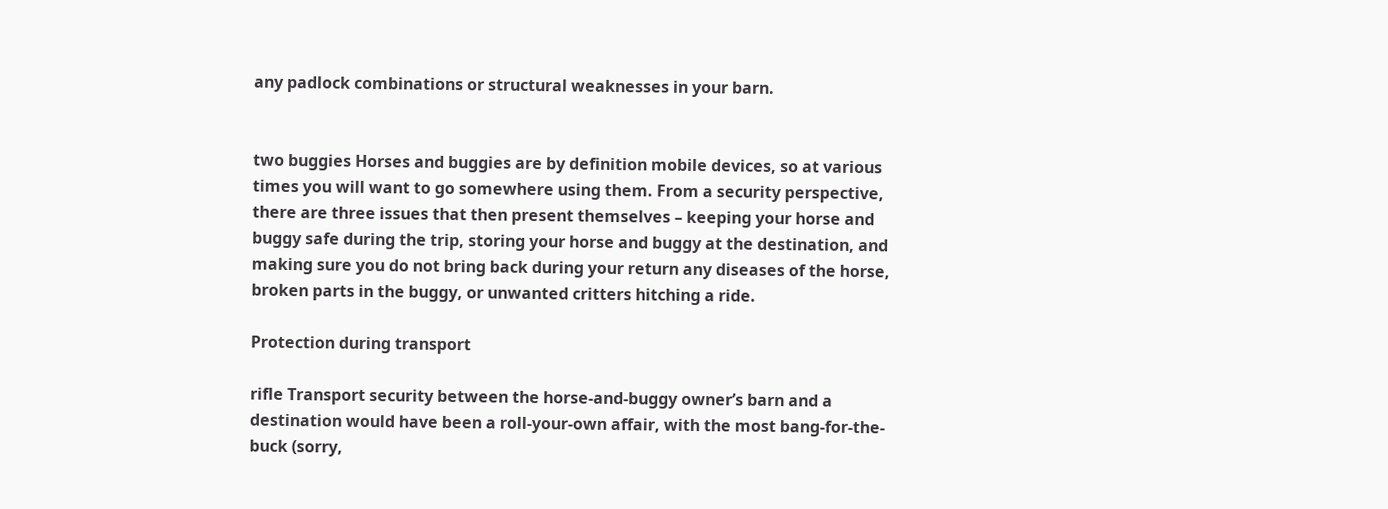any padlock combinations or structural weaknesses in your barn.


two buggies Horses and buggies are by definition mobile devices, so at various times you will want to go somewhere using them. From a security perspective, there are three issues that then present themselves – keeping your horse and buggy safe during the trip, storing your horse and buggy at the destination, and making sure you do not bring back during your return any diseases of the horse, broken parts in the buggy, or unwanted critters hitching a ride.

Protection during transport

rifle Transport security between the horse-and-buggy owner’s barn and a destination would have been a roll-your-own affair, with the most bang-for-the-buck (sorry,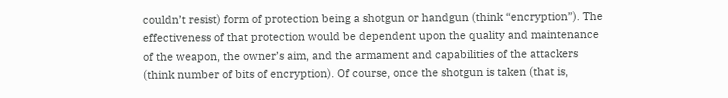couldn’t resist) form of protection being a shotgun or handgun (think “encryption”). The effectiveness of that protection would be dependent upon the quality and maintenance of the weapon, the owner’s aim, and the armament and capabilities of the attackers (think number of bits of encryption). Of course, once the shotgun is taken (that is,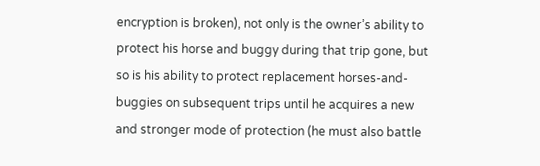encryption is broken), not only is the owner’s ability to protect his horse and buggy during that trip gone, but so is his ability to protect replacement horses-and-buggies on subsequent trips until he acquires a new and stronger mode of protection (he must also battle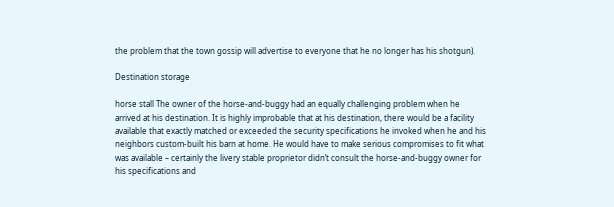the problem that the town gossip will advertise to everyone that he no longer has his shotgun).

Destination storage

horse stall The owner of the horse-and-buggy had an equally challenging problem when he arrived at his destination. It is highly improbable that at his destination, there would be a facility available that exactly matched or exceeded the security specifications he invoked when he and his neighbors custom-built his barn at home. He would have to make serious compromises to fit what was available – certainly the livery stable proprietor didn’t consult the horse-and-buggy owner for his specifications and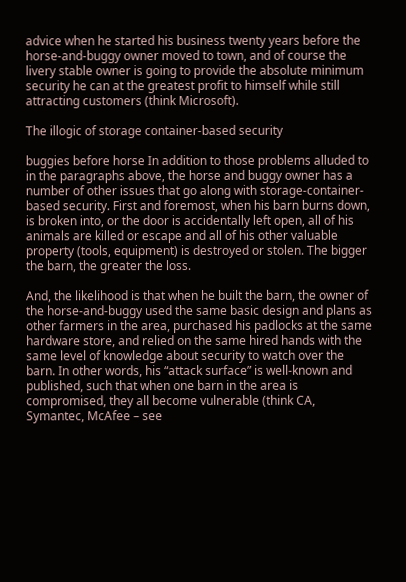advice when he started his business twenty years before the horse-and-buggy owner moved to town, and of course the livery stable owner is going to provide the absolute minimum security he can at the greatest profit to himself while still attracting customers (think Microsoft).

The illogic of storage container-based security

buggies before horse In addition to those problems alluded to in the paragraphs above, the horse and buggy owner has a number of other issues that go along with storage-container-based security. First and foremost, when his barn burns down, is broken into, or the door is accidentally left open, all of his animals are killed or escape and all of his other valuable property (tools, equipment) is destroyed or stolen. The bigger the barn, the greater the loss.

And, the likelihood is that when he built the barn, the owner of the horse-and-buggy used the same basic design and plans as other farmers in the area, purchased his padlocks at the same hardware store, and relied on the same hired hands with the same level of knowledge about security to watch over the barn. In other words, his “attack surface” is well-known and published, such that when one barn in the area is compromised, they all become vulnerable (think CA, Symantec, McAfee – see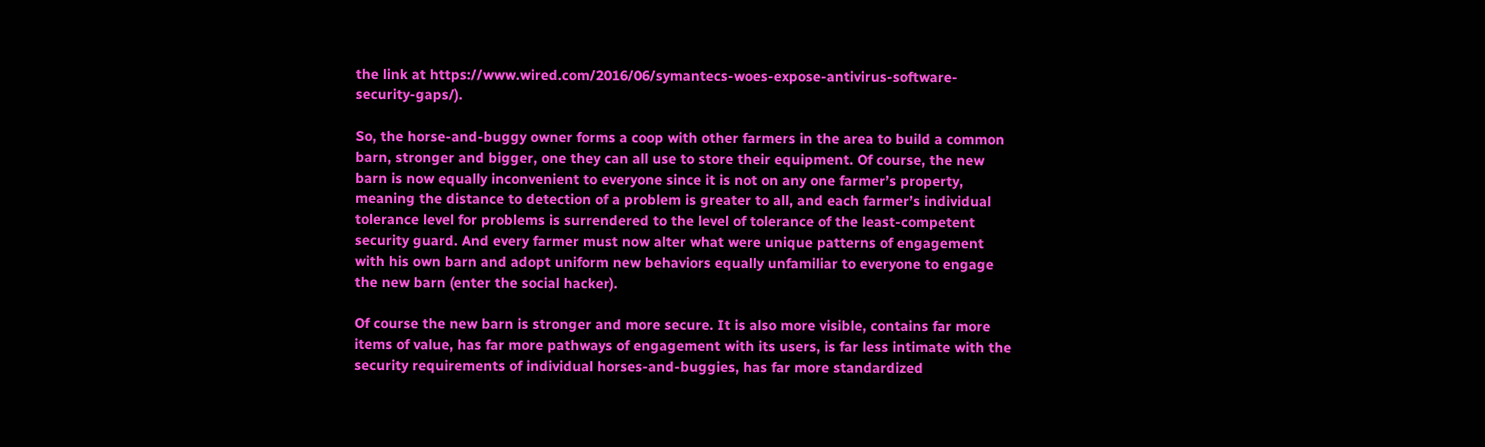the link at https://www.wired.com/2016/06/symantecs-woes-expose-antivirus-software-security-gaps/).

So, the horse-and-buggy owner forms a coop with other farmers in the area to build a common barn, stronger and bigger, one they can all use to store their equipment. Of course, the new barn is now equally inconvenient to everyone since it is not on any one farmer’s property, meaning the distance to detection of a problem is greater to all, and each farmer’s individual tolerance level for problems is surrendered to the level of tolerance of the least-competent security guard. And every farmer must now alter what were unique patterns of engagement with his own barn and adopt uniform new behaviors equally unfamiliar to everyone to engage the new barn (enter the social hacker).

Of course the new barn is stronger and more secure. It is also more visible, contains far more items of value, has far more pathways of engagement with its users, is far less intimate with the security requirements of individual horses-and-buggies, has far more standardized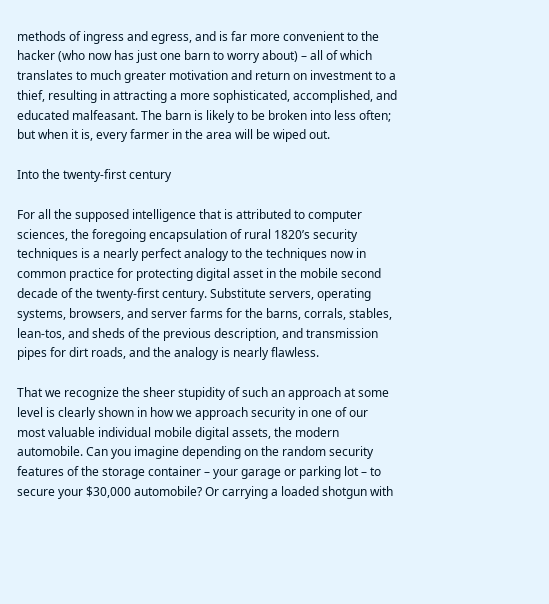methods of ingress and egress, and is far more convenient to the hacker (who now has just one barn to worry about) – all of which translates to much greater motivation and return on investment to a thief, resulting in attracting a more sophisticated, accomplished, and educated malfeasant. The barn is likely to be broken into less often; but when it is, every farmer in the area will be wiped out.

Into the twenty-first century

For all the supposed intelligence that is attributed to computer sciences, the foregoing encapsulation of rural 1820’s security techniques is a nearly perfect analogy to the techniques now in common practice for protecting digital asset in the mobile second decade of the twenty-first century. Substitute servers, operating systems, browsers, and server farms for the barns, corrals, stables, lean-tos, and sheds of the previous description, and transmission pipes for dirt roads, and the analogy is nearly flawless.

That we recognize the sheer stupidity of such an approach at some level is clearly shown in how we approach security in one of our most valuable individual mobile digital assets, the modern automobile. Can you imagine depending on the random security features of the storage container – your garage or parking lot – to secure your $30,000 automobile? Or carrying a loaded shotgun with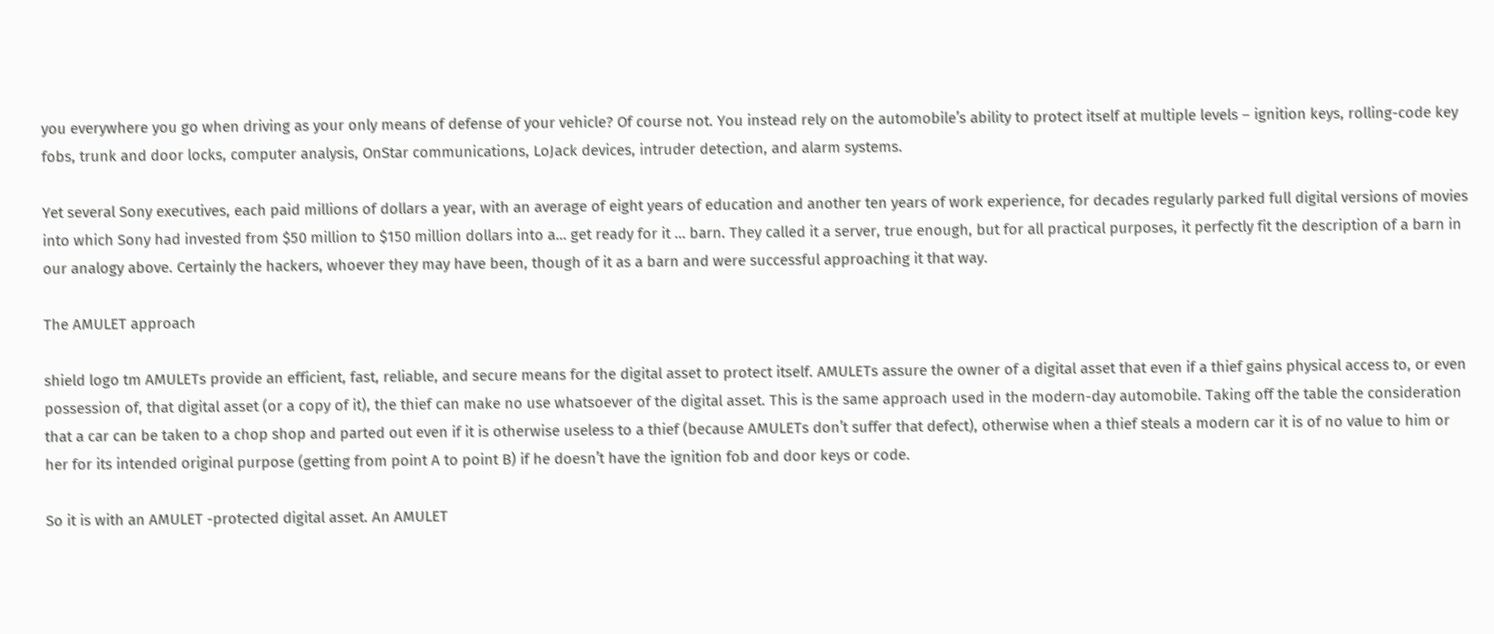you everywhere you go when driving as your only means of defense of your vehicle? Of course not. You instead rely on the automobile’s ability to protect itself at multiple levels – ignition keys, rolling-code key fobs, trunk and door locks, computer analysis, OnStar communications, LoJack devices, intruder detection, and alarm systems.

Yet several Sony executives, each paid millions of dollars a year, with an average of eight years of education and another ten years of work experience, for decades regularly parked full digital versions of movies into which Sony had invested from $50 million to $150 million dollars into a… get ready for it … barn. They called it a server, true enough, but for all practical purposes, it perfectly fit the description of a barn in our analogy above. Certainly the hackers, whoever they may have been, though of it as a barn and were successful approaching it that way.

The AMULET approach

shield logo tm AMULETs provide an efficient, fast, reliable, and secure means for the digital asset to protect itself. AMULETs assure the owner of a digital asset that even if a thief gains physical access to, or even possession of, that digital asset (or a copy of it), the thief can make no use whatsoever of the digital asset. This is the same approach used in the modern-day automobile. Taking off the table the consideration that a car can be taken to a chop shop and parted out even if it is otherwise useless to a thief (because AMULETs don’t suffer that defect), otherwise when a thief steals a modern car it is of no value to him or her for its intended original purpose (getting from point A to point B) if he doesn’t have the ignition fob and door keys or code.

So it is with an AMULET -protected digital asset. An AMULET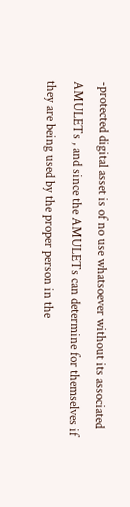-protected digital asset is of no use whatsoever without its associated AMULETs , and since the AMULETs can determine for themselves if they are being used by the proper person in the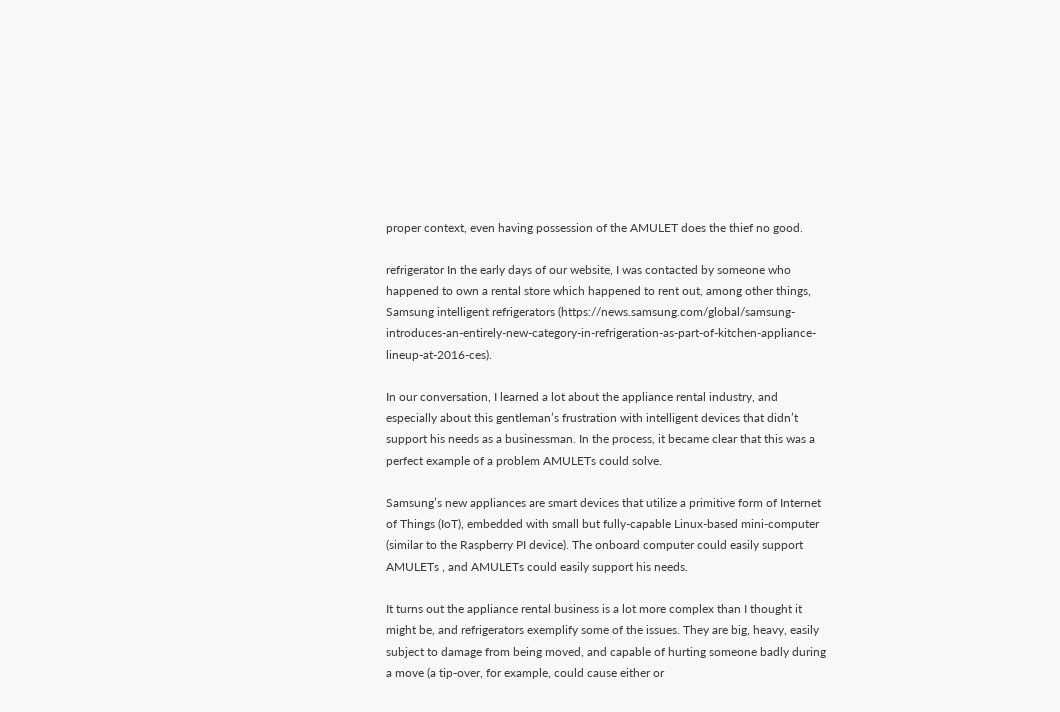proper context, even having possession of the AMULET does the thief no good.

refrigerator In the early days of our website, I was contacted by someone who happened to own a rental store which happened to rent out, among other things, Samsung intelligent refrigerators (https://news.samsung.com/global/samsung-introduces-an-entirely-new-category-in-refrigeration-as-part-of-kitchen-appliance-lineup-at-2016-ces).

In our conversation, I learned a lot about the appliance rental industry, and especially about this gentleman’s frustration with intelligent devices that didn’t support his needs as a businessman. In the process, it became clear that this was a perfect example of a problem AMULETs could solve.

Samsung’s new appliances are smart devices that utilize a primitive form of Internet of Things (IoT), embedded with small but fully-capable Linux-based mini-computer (similar to the Raspberry PI device). The onboard computer could easily support AMULETs , and AMULETs could easily support his needs.

It turns out the appliance rental business is a lot more complex than I thought it might be, and refrigerators exemplify some of the issues. They are big, heavy, easily subject to damage from being moved, and capable of hurting someone badly during a move (a tip-over, for example, could cause either or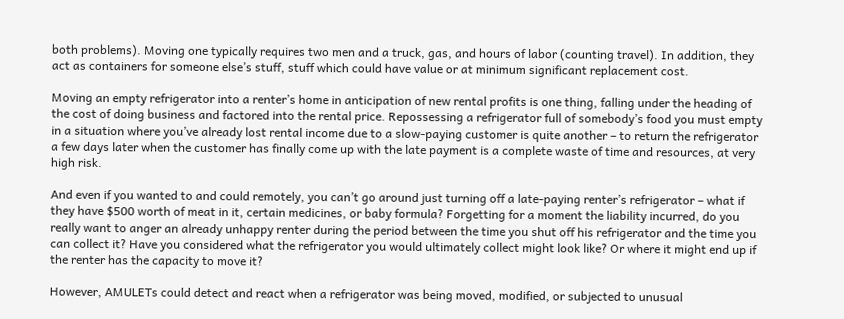both problems). Moving one typically requires two men and a truck, gas, and hours of labor (counting travel). In addition, they act as containers for someone else’s stuff, stuff which could have value or at minimum significant replacement cost.

Moving an empty refrigerator into a renter’s home in anticipation of new rental profits is one thing, falling under the heading of the cost of doing business and factored into the rental price. Repossessing a refrigerator full of somebody’s food you must empty in a situation where you’ve already lost rental income due to a slow-paying customer is quite another – to return the refrigerator a few days later when the customer has finally come up with the late payment is a complete waste of time and resources, at very high risk.

And even if you wanted to and could remotely, you can’t go around just turning off a late-paying renter’s refrigerator – what if they have $500 worth of meat in it, certain medicines, or baby formula? Forgetting for a moment the liability incurred, do you really want to anger an already unhappy renter during the period between the time you shut off his refrigerator and the time you can collect it? Have you considered what the refrigerator you would ultimately collect might look like? Or where it might end up if the renter has the capacity to move it?

However, AMULETs could detect and react when a refrigerator was being moved, modified, or subjected to unusual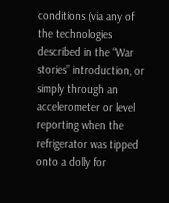conditions (via any of the technologies described in the “War stories” introduction, or simply through an accelerometer or level reporting when the refrigerator was tipped onto a dolly for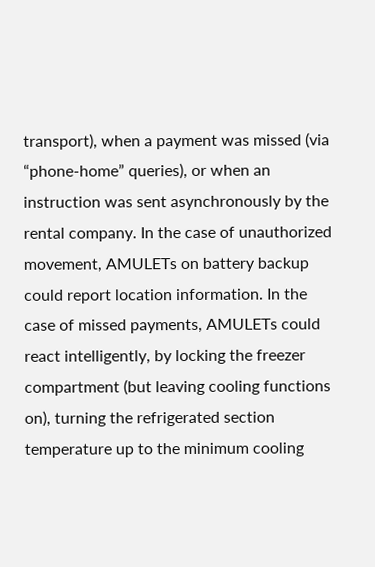transport), when a payment was missed (via “phone-home” queries), or when an instruction was sent asynchronously by the rental company. In the case of unauthorized movement, AMULETs on battery backup could report location information. In the case of missed payments, AMULETs could react intelligently, by locking the freezer compartment (but leaving cooling functions on), turning the refrigerated section temperature up to the minimum cooling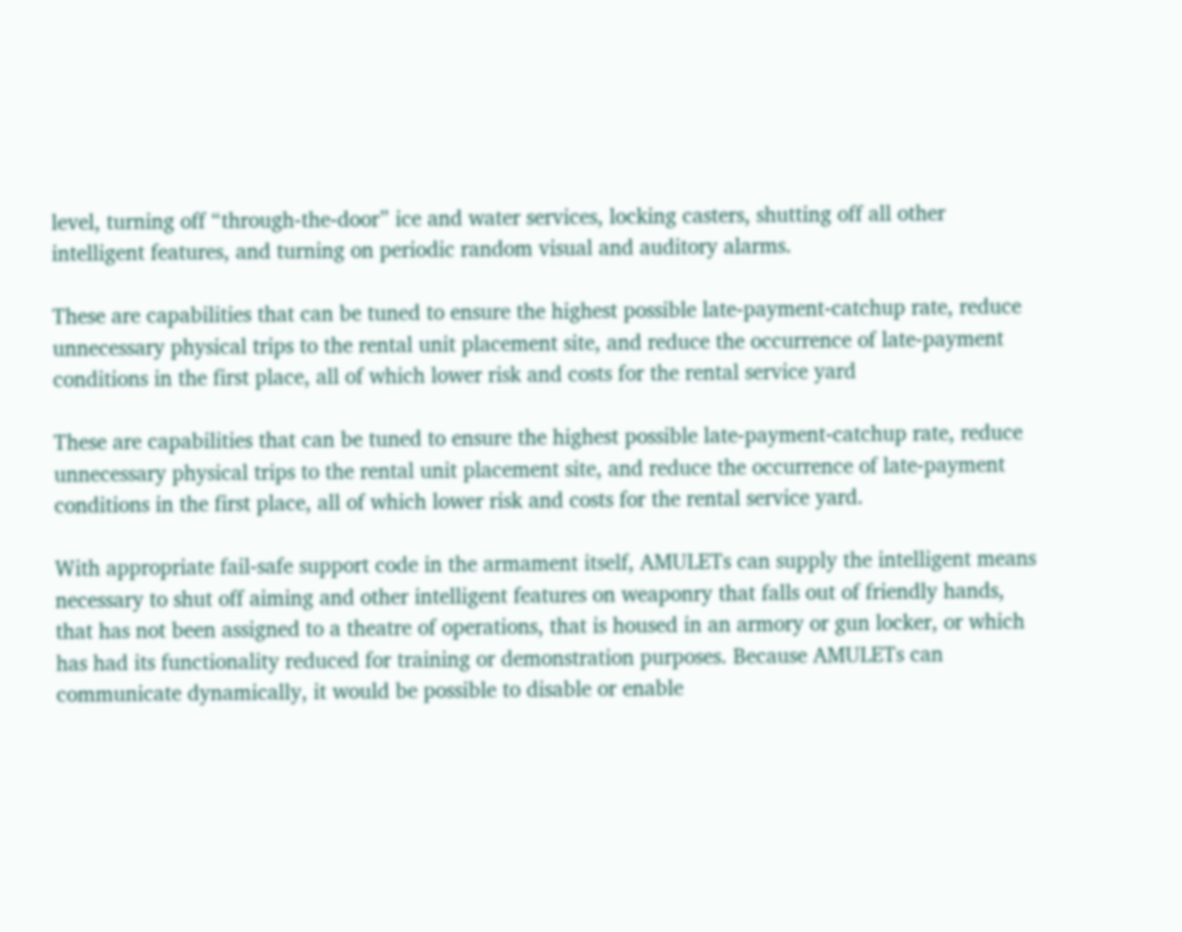level, turning off “through-the-door” ice and water services, locking casters, shutting off all other intelligent features, and turning on periodic random visual and auditory alarms.

These are capabilities that can be tuned to ensure the highest possible late-payment-catchup rate, reduce unnecessary physical trips to the rental unit placement site, and reduce the occurrence of late-payment conditions in the first place, all of which lower risk and costs for the rental service yard

These are capabilities that can be tuned to ensure the highest possible late-payment-catchup rate, reduce unnecessary physical trips to the rental unit placement site, and reduce the occurrence of late-payment conditions in the first place, all of which lower risk and costs for the rental service yard.

With appropriate fail-safe support code in the armament itself, AMULETs can supply the intelligent means necessary to shut off aiming and other intelligent features on weaponry that falls out of friendly hands, that has not been assigned to a theatre of operations, that is housed in an armory or gun locker, or which has had its functionality reduced for training or demonstration purposes. Because AMULETs can communicate dynamically, it would be possible to disable or enable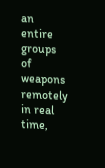an entire groups of weapons remotely in real time,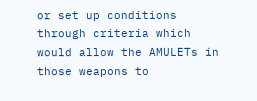or set up conditions through criteria which would allow the AMULETs in those weapons to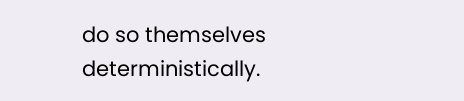do so themselves deterministically.